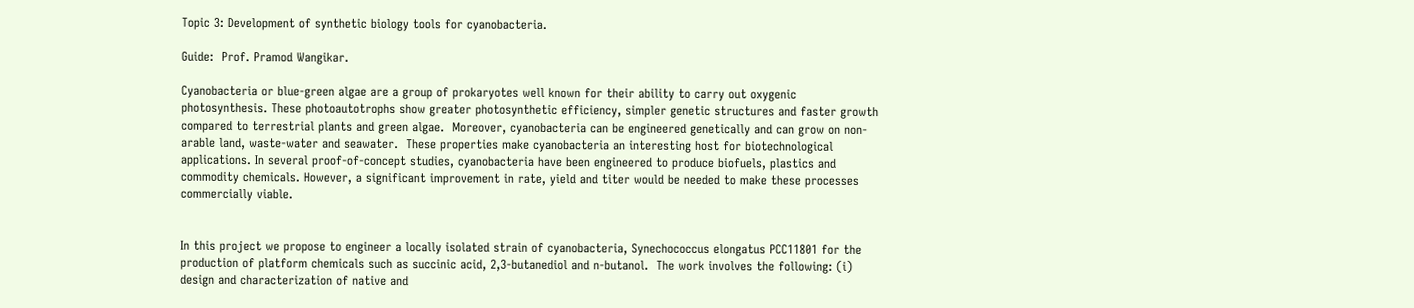Topic 3: Development of synthetic biology tools for cyanobacteria.

Guide:  Prof. Pramod Wangikar.

Cyanobacteria or blue-green algae are a group of prokaryotes well known for their ability to carry out oxygenic photosynthesis. These photoautotrophs show greater photosynthetic efficiency, simpler genetic structures and faster growth compared to terrestrial plants and green algae.  Moreover, cyanobacteria can be engineered genetically and can grow on non-arable land, waste-water and seawater.  These properties make cyanobacteria an interesting host for biotechnological applications. In several proof-of-concept studies, cyanobacteria have been engineered to produce biofuels, plastics and commodity chemicals. However, a significant improvement in rate, yield and titer would be needed to make these processes commercially viable.


In this project we propose to engineer a locally isolated strain of cyanobacteria, Synechococcus elongatus PCC11801 for the production of platform chemicals such as succinic acid, 2,3-butanediol and n-butanol.  The work involves the following: (i) design and characterization of native and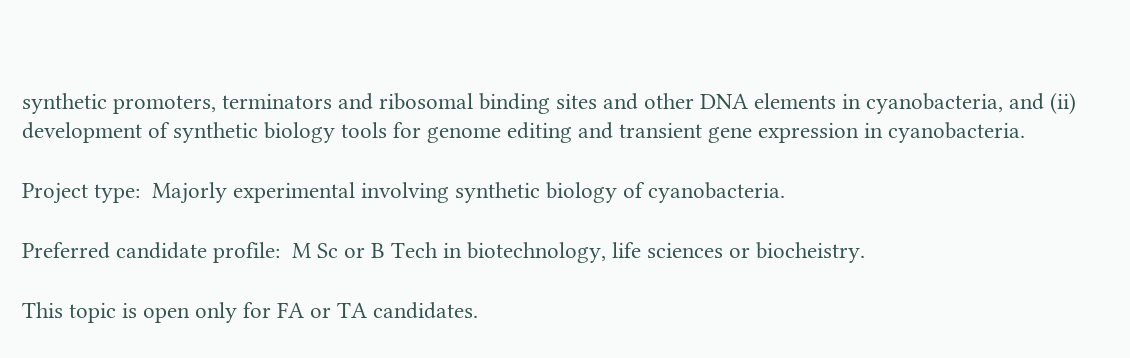synthetic promoters, terminators and ribosomal binding sites and other DNA elements in cyanobacteria, and (ii) development of synthetic biology tools for genome editing and transient gene expression in cyanobacteria.

Project type:  Majorly experimental involving synthetic biology of cyanobacteria.

Preferred candidate profile:  M Sc or B Tech in biotechnology, life sciences or biocheistry.

This topic is open only for FA or TA candidates.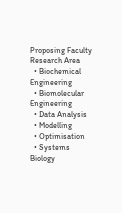Proposing Faculty
Research Area
  • Biochemical Engineering
  • Biomolecular Engineering
  • Data Analysis
  • Modelling
  • Optimisation
  • Systems Biology